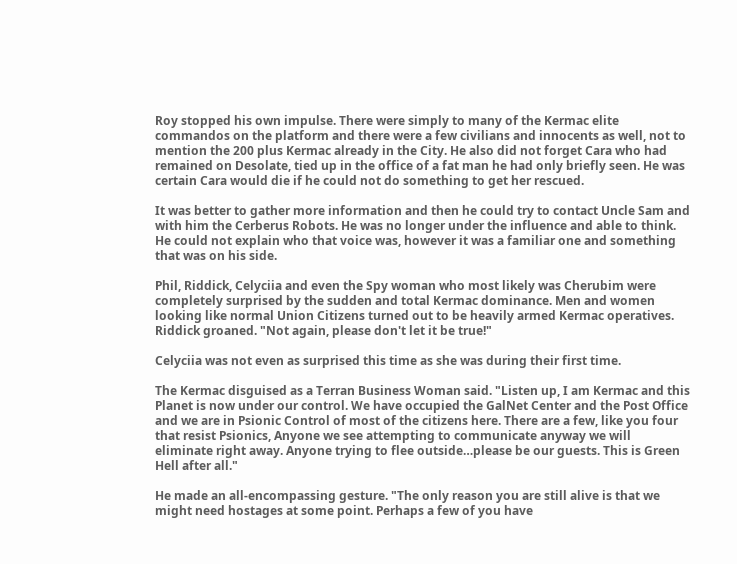Roy stopped his own impulse. There were simply to many of the Kermac elite commandos on the platform and there were a few civilians and innocents as well, not to mention the 200 plus Kermac already in the City. He also did not forget Cara who had remained on Desolate, tied up in the office of a fat man he had only briefly seen. He was certain Cara would die if he could not do something to get her rescued.

It was better to gather more information and then he could try to contact Uncle Sam and with him the Cerberus Robots. He was no longer under the influence and able to think. He could not explain who that voice was, however it was a familiar one and something that was on his side.

Phil, Riddick, Celyciia and even the Spy woman who most likely was Cherubim were completely surprised by the sudden and total Kermac dominance. Men and women looking like normal Union Citizens turned out to be heavily armed Kermac operatives. Riddick groaned. "Not again, please don't let it be true!"

Celyciia was not even as surprised this time as she was during their first time.

The Kermac disguised as a Terran Business Woman said. "Listen up, I am Kermac and this Planet is now under our control. We have occupied the GalNet Center and the Post Office and we are in Psionic Control of most of the citizens here. There are a few, like you four that resist Psionics, Anyone we see attempting to communicate anyway we will eliminate right away. Anyone trying to flee outside…please be our guests. This is Green Hell after all."

He made an all-encompassing gesture. "The only reason you are still alive is that we might need hostages at some point. Perhaps a few of you have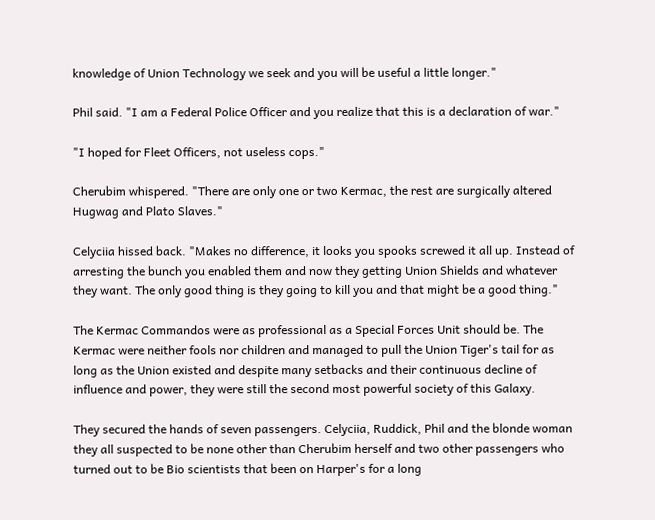knowledge of Union Technology we seek and you will be useful a little longer."

Phil said. "I am a Federal Police Officer and you realize that this is a declaration of war."

"I hoped for Fleet Officers, not useless cops."

Cherubim whispered. "There are only one or two Kermac, the rest are surgically altered Hugwag and Plato Slaves."

Celyciia hissed back. "Makes no difference, it looks you spooks screwed it all up. Instead of arresting the bunch you enabled them and now they getting Union Shields and whatever they want. The only good thing is they going to kill you and that might be a good thing."

The Kermac Commandos were as professional as a Special Forces Unit should be. The Kermac were neither fools nor children and managed to pull the Union Tiger's tail for as long as the Union existed and despite many setbacks and their continuous decline of influence and power, they were still the second most powerful society of this Galaxy.

They secured the hands of seven passengers. Celyciia, Ruddick, Phil and the blonde woman they all suspected to be none other than Cherubim herself and two other passengers who turned out to be Bio scientists that been on Harper's for a long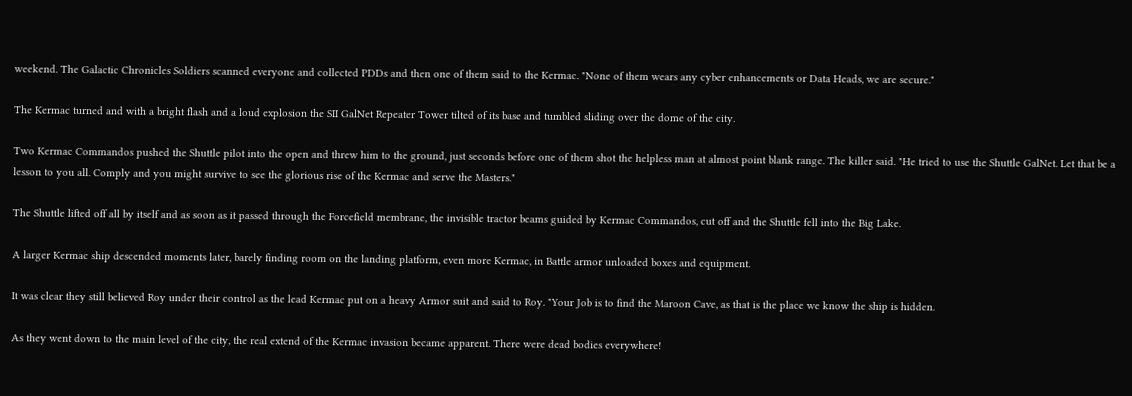weekend. The Galactic Chronicles Soldiers scanned everyone and collected PDDs and then one of them said to the Kermac. "None of them wears any cyber enhancements or Data Heads, we are secure."

The Kermac turned and with a bright flash and a loud explosion the SII GalNet Repeater Tower tilted of its base and tumbled sliding over the dome of the city.

Two Kermac Commandos pushed the Shuttle pilot into the open and threw him to the ground, just seconds before one of them shot the helpless man at almost point blank range. The killer said. "He tried to use the Shuttle GalNet. Let that be a lesson to you all. Comply and you might survive to see the glorious rise of the Kermac and serve the Masters."

The Shuttle lifted off all by itself and as soon as it passed through the Forcefield membrane, the invisible tractor beams guided by Kermac Commandos, cut off and the Shuttle fell into the Big Lake.

A larger Kermac ship descended moments later, barely finding room on the landing platform, even more Kermac, in Battle armor unloaded boxes and equipment.

It was clear they still believed Roy under their control as the lead Kermac put on a heavy Armor suit and said to Roy. "Your Job is to find the Maroon Cave, as that is the place we know the ship is hidden.

As they went down to the main level of the city, the real extend of the Kermac invasion became apparent. There were dead bodies everywhere!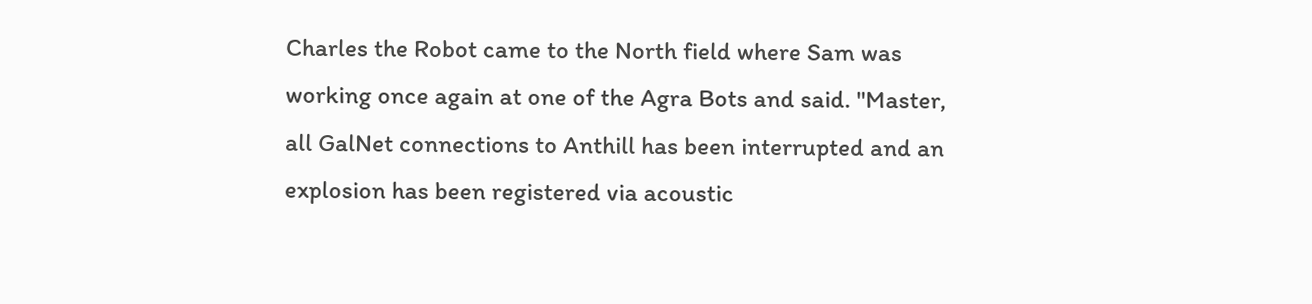Charles the Robot came to the North field where Sam was working once again at one of the Agra Bots and said. "Master, all GalNet connections to Anthill has been interrupted and an explosion has been registered via acoustic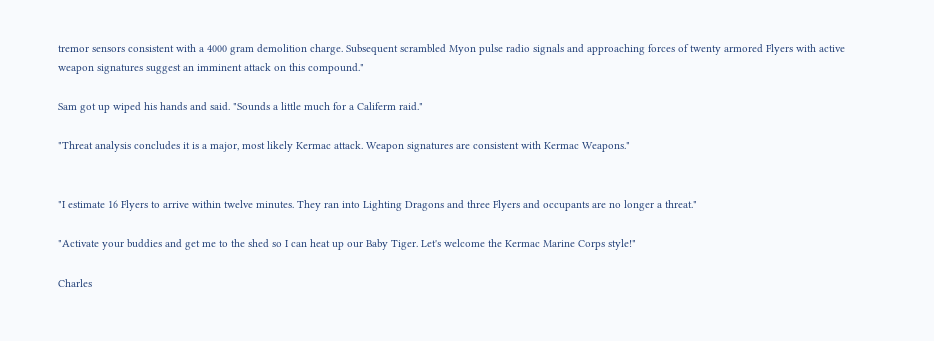tremor sensors consistent with a 4000 gram demolition charge. Subsequent scrambled Myon pulse radio signals and approaching forces of twenty armored Flyers with active weapon signatures suggest an imminent attack on this compound."

Sam got up wiped his hands and said. "Sounds a little much for a Califerm raid."

"Threat analysis concludes it is a major, most likely Kermac attack. Weapon signatures are consistent with Kermac Weapons."


"I estimate 16 Flyers to arrive within twelve minutes. They ran into Lighting Dragons and three Flyers and occupants are no longer a threat."

"Activate your buddies and get me to the shed so I can heat up our Baby Tiger. Let's welcome the Kermac Marine Corps style!"

Charles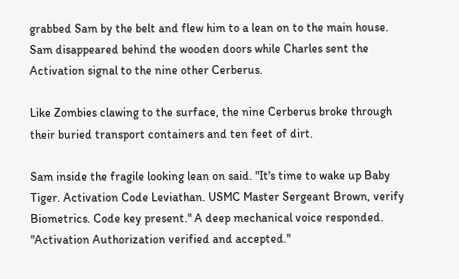grabbed Sam by the belt and flew him to a lean on to the main house. Sam disappeared behind the wooden doors while Charles sent the Activation signal to the nine other Cerberus.

Like Zombies clawing to the surface, the nine Cerberus broke through their buried transport containers and ten feet of dirt.

Sam inside the fragile looking lean on said. "It's time to wake up Baby Tiger. Activation Code Leviathan. USMC Master Sergeant Brown, verify Biometrics. Code key present." A deep mechanical voice responded. "Activation Authorization verified and accepted."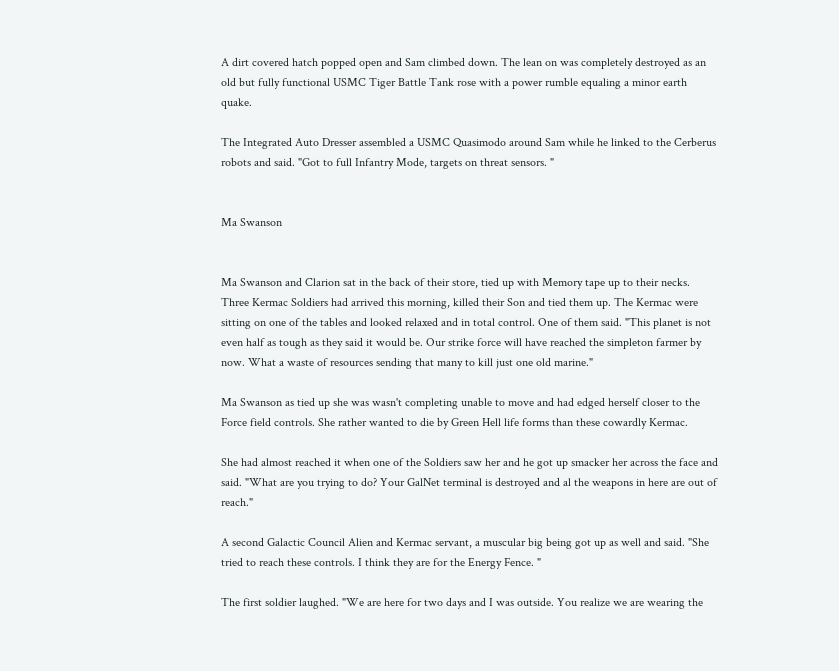A dirt covered hatch popped open and Sam climbed down. The lean on was completely destroyed as an old but fully functional USMC Tiger Battle Tank rose with a power rumble equaling a minor earth quake.

The Integrated Auto Dresser assembled a USMC Quasimodo around Sam while he linked to the Cerberus robots and said. "Got to full Infantry Mode, targets on threat sensors. "


Ma Swanson


Ma Swanson and Clarion sat in the back of their store, tied up with Memory tape up to their necks. Three Kermac Soldiers had arrived this morning, killed their Son and tied them up. The Kermac were sitting on one of the tables and looked relaxed and in total control. One of them said. "This planet is not even half as tough as they said it would be. Our strike force will have reached the simpleton farmer by now. What a waste of resources sending that many to kill just one old marine."

Ma Swanson as tied up she was wasn't completing unable to move and had edged herself closer to the Force field controls. She rather wanted to die by Green Hell life forms than these cowardly Kermac.

She had almost reached it when one of the Soldiers saw her and he got up smacker her across the face and said. "What are you trying to do? Your GalNet terminal is destroyed and al the weapons in here are out of reach."

A second Galactic Council Alien and Kermac servant, a muscular big being got up as well and said. "She tried to reach these controls. I think they are for the Energy Fence. "

The first soldier laughed. "We are here for two days and I was outside. You realize we are wearing the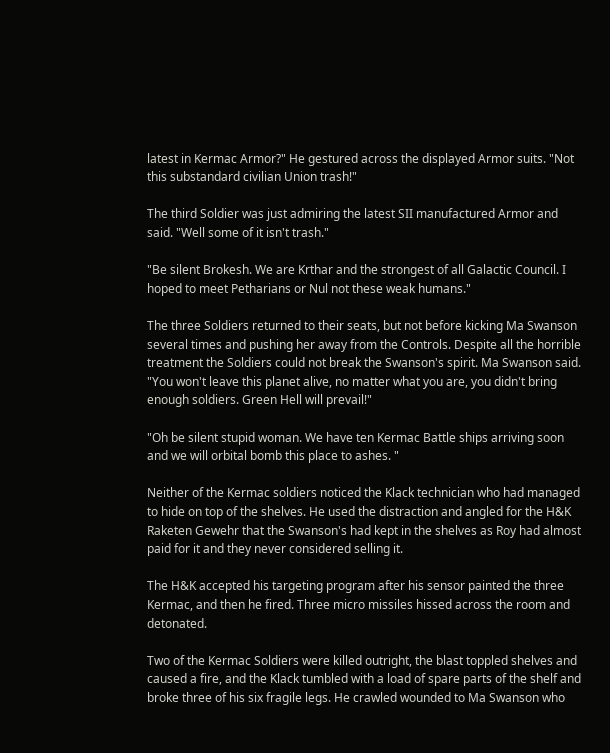latest in Kermac Armor?" He gestured across the displayed Armor suits. "Not this substandard civilian Union trash!"

The third Soldier was just admiring the latest SII manufactured Armor and said. "Well some of it isn't trash."

"Be silent Brokesh. We are Krthar and the strongest of all Galactic Council. I hoped to meet Petharians or Nul not these weak humans."

The three Soldiers returned to their seats, but not before kicking Ma Swanson several times and pushing her away from the Controls. Despite all the horrible treatment the Soldiers could not break the Swanson's spirit. Ma Swanson said. "You won't leave this planet alive, no matter what you are, you didn't bring enough soldiers. Green Hell will prevail!"

"Oh be silent stupid woman. We have ten Kermac Battle ships arriving soon and we will orbital bomb this place to ashes. "

Neither of the Kermac soldiers noticed the Klack technician who had managed to hide on top of the shelves. He used the distraction and angled for the H&K Raketen Gewehr that the Swanson's had kept in the shelves as Roy had almost paid for it and they never considered selling it.

The H&K accepted his targeting program after his sensor painted the three Kermac, and then he fired. Three micro missiles hissed across the room and detonated.

Two of the Kermac Soldiers were killed outright, the blast toppled shelves and caused a fire, and the Klack tumbled with a load of spare parts of the shelf and broke three of his six fragile legs. He crawled wounded to Ma Swanson who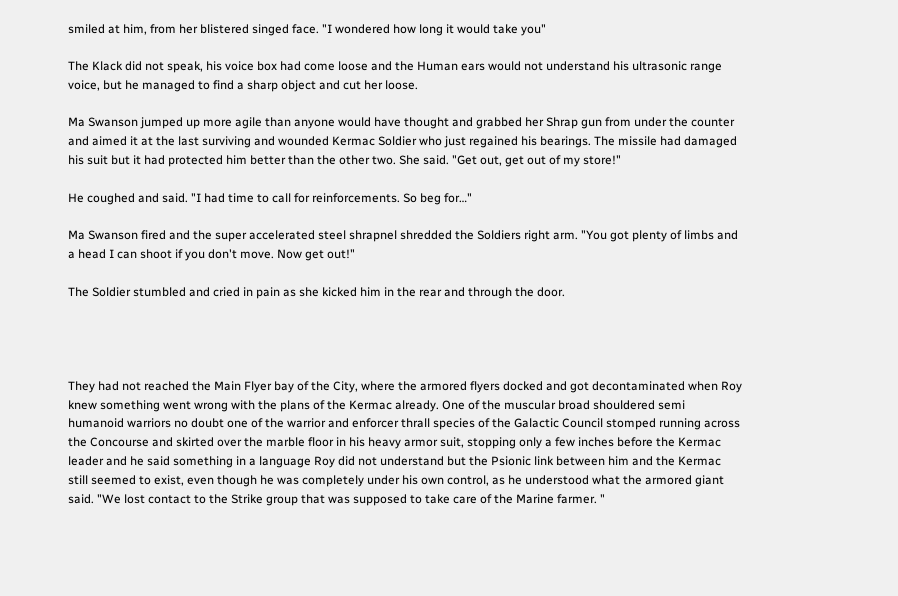smiled at him, from her blistered singed face. "I wondered how long it would take you"

The Klack did not speak, his voice box had come loose and the Human ears would not understand his ultrasonic range voice, but he managed to find a sharp object and cut her loose.

Ma Swanson jumped up more agile than anyone would have thought and grabbed her Shrap gun from under the counter and aimed it at the last surviving and wounded Kermac Soldier who just regained his bearings. The missile had damaged his suit but it had protected him better than the other two. She said. "Get out, get out of my store!"

He coughed and said. "I had time to call for reinforcements. So beg for…"

Ma Swanson fired and the super accelerated steel shrapnel shredded the Soldiers right arm. "You got plenty of limbs and a head I can shoot if you don't move. Now get out!"

The Soldier stumbled and cried in pain as she kicked him in the rear and through the door.




They had not reached the Main Flyer bay of the City, where the armored flyers docked and got decontaminated when Roy knew something went wrong with the plans of the Kermac already. One of the muscular broad shouldered semi humanoid warriors no doubt one of the warrior and enforcer thrall species of the Galactic Council stomped running across the Concourse and skirted over the marble floor in his heavy armor suit, stopping only a few inches before the Kermac leader and he said something in a language Roy did not understand but the Psionic link between him and the Kermac still seemed to exist, even though he was completely under his own control, as he understood what the armored giant said. "We lost contact to the Strike group that was supposed to take care of the Marine farmer. "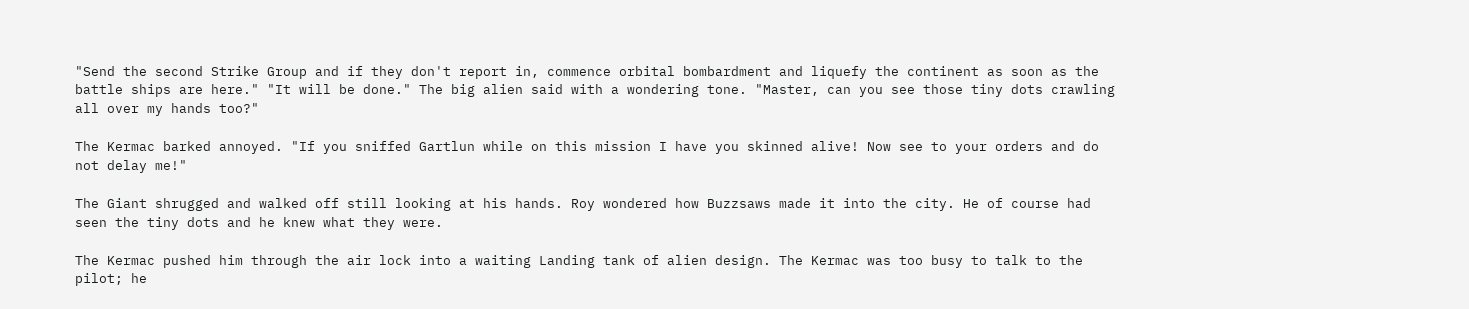"Send the second Strike Group and if they don't report in, commence orbital bombardment and liquefy the continent as soon as the battle ships are here." "It will be done." The big alien said with a wondering tone. "Master, can you see those tiny dots crawling all over my hands too?"

The Kermac barked annoyed. "If you sniffed Gartlun while on this mission I have you skinned alive! Now see to your orders and do not delay me!"

The Giant shrugged and walked off still looking at his hands. Roy wondered how Buzzsaws made it into the city. He of course had seen the tiny dots and he knew what they were.

The Kermac pushed him through the air lock into a waiting Landing tank of alien design. The Kermac was too busy to talk to the pilot; he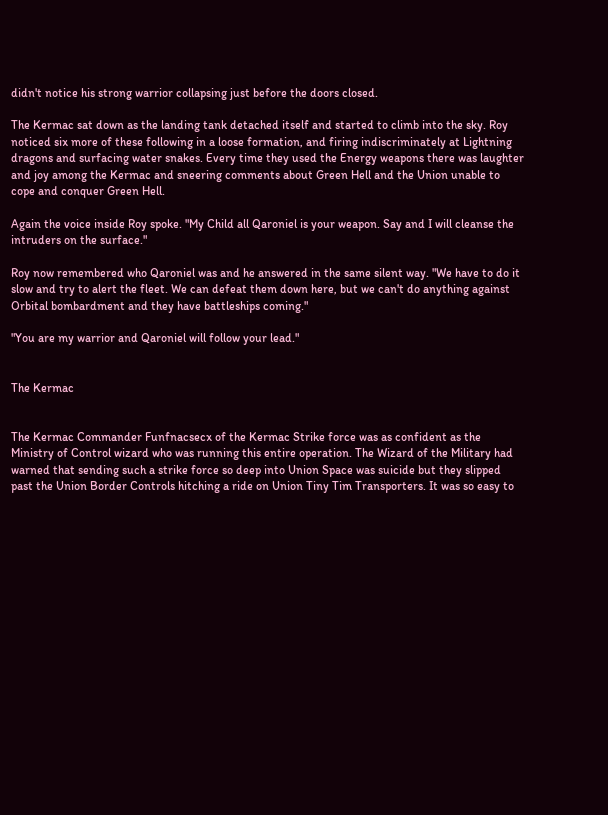didn't notice his strong warrior collapsing just before the doors closed.

The Kermac sat down as the landing tank detached itself and started to climb into the sky. Roy noticed six more of these following in a loose formation, and firing indiscriminately at Lightning dragons and surfacing water snakes. Every time they used the Energy weapons there was laughter and joy among the Kermac and sneering comments about Green Hell and the Union unable to cope and conquer Green Hell.

Again the voice inside Roy spoke. "My Child all Qaroniel is your weapon. Say and I will cleanse the intruders on the surface."

Roy now remembered who Qaroniel was and he answered in the same silent way. "We have to do it slow and try to alert the fleet. We can defeat them down here, but we can't do anything against Orbital bombardment and they have battleships coming."

"You are my warrior and Qaroniel will follow your lead."


The Kermac


The Kermac Commander Funfnacsecx of the Kermac Strike force was as confident as the Ministry of Control wizard who was running this entire operation. The Wizard of the Military had warned that sending such a strike force so deep into Union Space was suicide but they slipped past the Union Border Controls hitching a ride on Union Tiny Tim Transporters. It was so easy to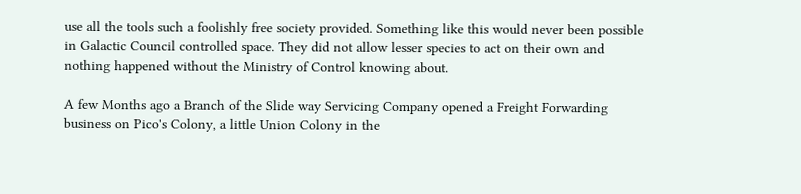use all the tools such a foolishly free society provided. Something like this would never been possible in Galactic Council controlled space. They did not allow lesser species to act on their own and nothing happened without the Ministry of Control knowing about.

A few Months ago a Branch of the Slide way Servicing Company opened a Freight Forwarding business on Pico's Colony, a little Union Colony in the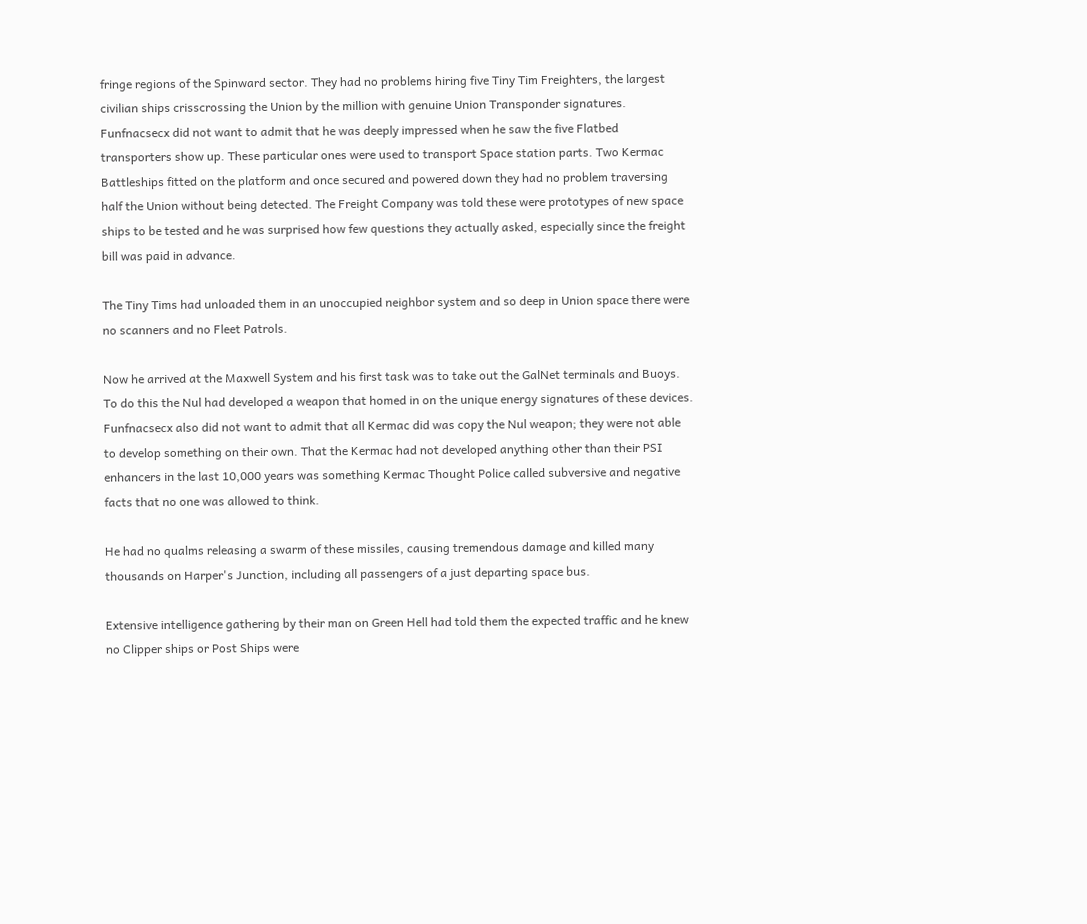fringe regions of the Spinward sector. They had no problems hiring five Tiny Tim Freighters, the largest civilian ships crisscrossing the Union by the million with genuine Union Transponder signatures. Funfnacsecx did not want to admit that he was deeply impressed when he saw the five Flatbed transporters show up. These particular ones were used to transport Space station parts. Two Kermac Battleships fitted on the platform and once secured and powered down they had no problem traversing half the Union without being detected. The Freight Company was told these were prototypes of new space ships to be tested and he was surprised how few questions they actually asked, especially since the freight bill was paid in advance.

The Tiny Tims had unloaded them in an unoccupied neighbor system and so deep in Union space there were no scanners and no Fleet Patrols.

Now he arrived at the Maxwell System and his first task was to take out the GalNet terminals and Buoys. To do this the Nul had developed a weapon that homed in on the unique energy signatures of these devices. Funfnacsecx also did not want to admit that all Kermac did was copy the Nul weapon; they were not able to develop something on their own. That the Kermac had not developed anything other than their PSI enhancers in the last 10,000 years was something Kermac Thought Police called subversive and negative facts that no one was allowed to think.

He had no qualms releasing a swarm of these missiles, causing tremendous damage and killed many thousands on Harper's Junction, including all passengers of a just departing space bus.

Extensive intelligence gathering by their man on Green Hell had told them the expected traffic and he knew no Clipper ships or Post Ships were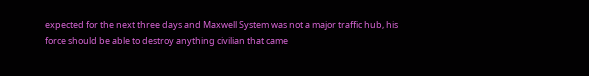expected for the next three days and Maxwell System was not a major traffic hub, his force should be able to destroy anything civilian that came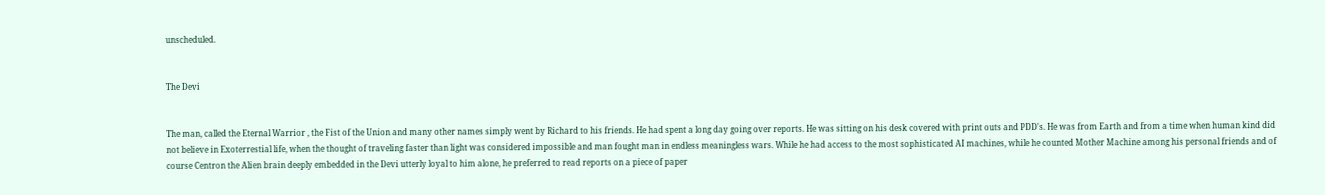unscheduled.


The Devi


The man, called the Eternal Warrior , the Fist of the Union and many other names simply went by Richard to his friends. He had spent a long day going over reports. He was sitting on his desk covered with print outs and PDD's. He was from Earth and from a time when human kind did not believe in Exoterrestial life, when the thought of traveling faster than light was considered impossible and man fought man in endless meaningless wars. While he had access to the most sophisticated AI machines, while he counted Mother Machine among his personal friends and of course Centron the Alien brain deeply embedded in the Devi utterly loyal to him alone, he preferred to read reports on a piece of paper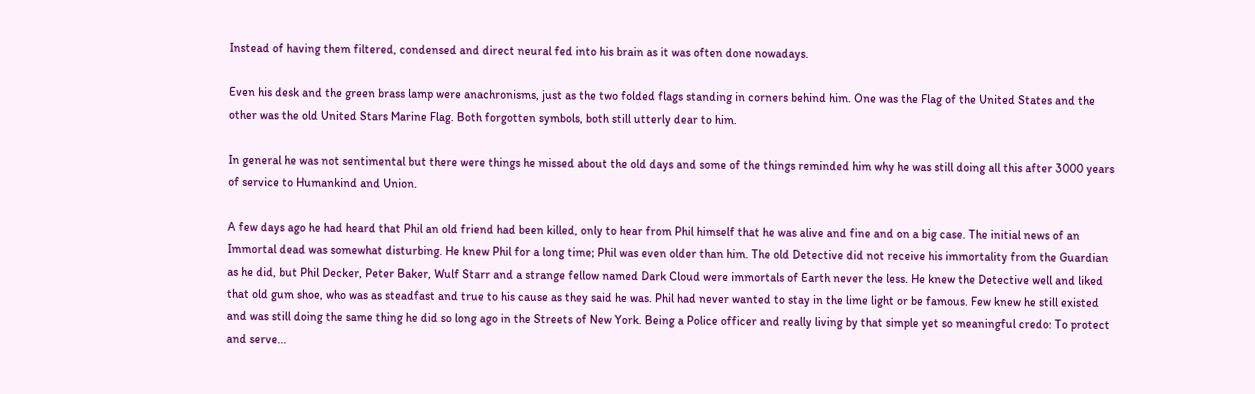Instead of having them filtered, condensed and direct neural fed into his brain as it was often done nowadays.

Even his desk and the green brass lamp were anachronisms, just as the two folded flags standing in corners behind him. One was the Flag of the United States and the other was the old United Stars Marine Flag. Both forgotten symbols, both still utterly dear to him.

In general he was not sentimental but there were things he missed about the old days and some of the things reminded him why he was still doing all this after 3000 years of service to Humankind and Union.

A few days ago he had heard that Phil an old friend had been killed, only to hear from Phil himself that he was alive and fine and on a big case. The initial news of an Immortal dead was somewhat disturbing. He knew Phil for a long time; Phil was even older than him. The old Detective did not receive his immortality from the Guardian as he did, but Phil Decker, Peter Baker, Wulf Starr and a strange fellow named Dark Cloud were immortals of Earth never the less. He knew the Detective well and liked that old gum shoe, who was as steadfast and true to his cause as they said he was. Phil had never wanted to stay in the lime light or be famous. Few knew he still existed and was still doing the same thing he did so long ago in the Streets of New York. Being a Police officer and really living by that simple yet so meaningful credo: To protect and serve...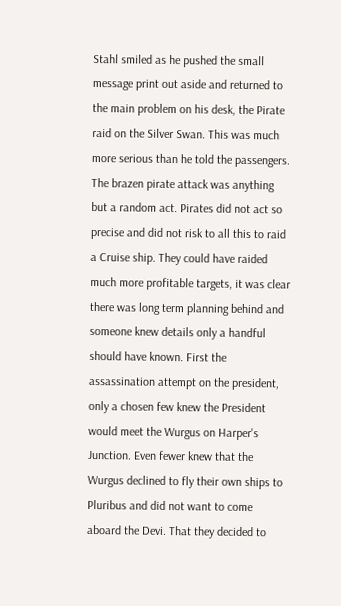Stahl smiled as he pushed the small message print out aside and returned to the main problem on his desk, the Pirate raid on the Silver Swan. This was much more serious than he told the passengers. The brazen pirate attack was anything but a random act. Pirates did not act so precise and did not risk to all this to raid a Cruise ship. They could have raided much more profitable targets, it was clear there was long term planning behind and someone knew details only a handful should have known. First the assassination attempt on the president, only a chosen few knew the President would meet the Wurgus on Harper's Junction. Even fewer knew that the Wurgus declined to fly their own ships to Pluribus and did not want to come aboard the Devi. That they decided to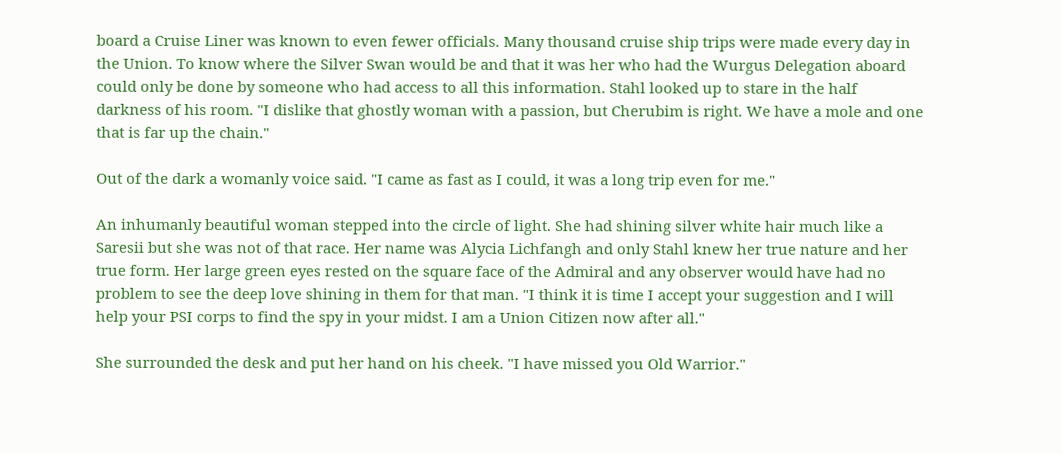board a Cruise Liner was known to even fewer officials. Many thousand cruise ship trips were made every day in the Union. To know where the Silver Swan would be and that it was her who had the Wurgus Delegation aboard could only be done by someone who had access to all this information. Stahl looked up to stare in the half darkness of his room. "I dislike that ghostly woman with a passion, but Cherubim is right. We have a mole and one that is far up the chain."

Out of the dark a womanly voice said. "I came as fast as I could, it was a long trip even for me."

An inhumanly beautiful woman stepped into the circle of light. She had shining silver white hair much like a Saresii but she was not of that race. Her name was Alycia Lichfangh and only Stahl knew her true nature and her true form. Her large green eyes rested on the square face of the Admiral and any observer would have had no problem to see the deep love shining in them for that man. "I think it is time I accept your suggestion and I will help your PSI corps to find the spy in your midst. I am a Union Citizen now after all."

She surrounded the desk and put her hand on his cheek. "I have missed you Old Warrior."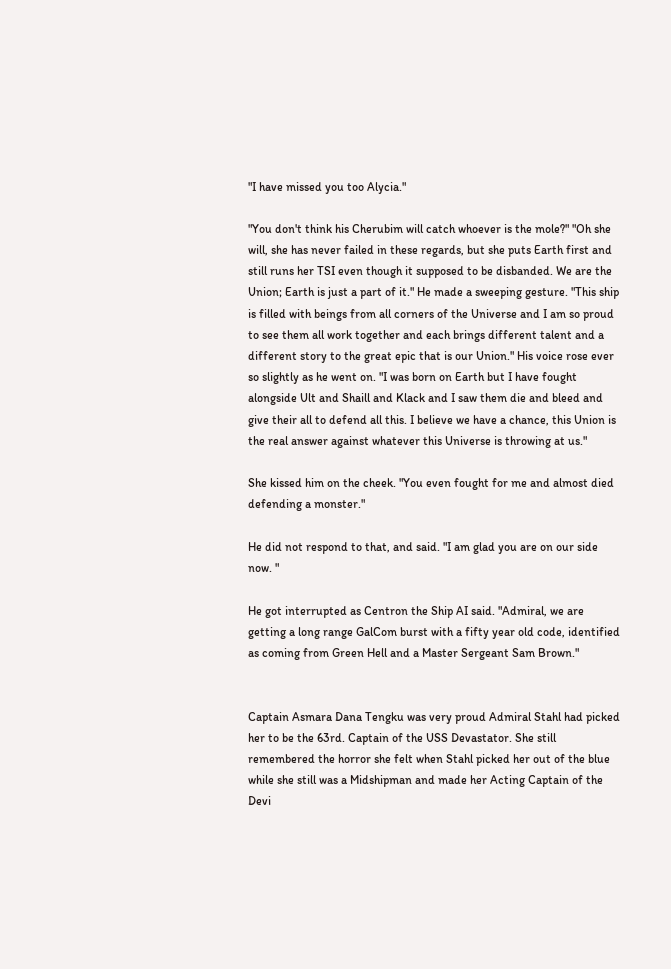"I have missed you too Alycia."

"You don't think his Cherubim will catch whoever is the mole?" "Oh she will, she has never failed in these regards, but she puts Earth first and still runs her TSI even though it supposed to be disbanded. We are the Union; Earth is just a part of it." He made a sweeping gesture. "This ship is filled with beings from all corners of the Universe and I am so proud to see them all work together and each brings different talent and a different story to the great epic that is our Union." His voice rose ever so slightly as he went on. "I was born on Earth but I have fought alongside Ult and Shaill and Klack and I saw them die and bleed and give their all to defend all this. I believe we have a chance, this Union is the real answer against whatever this Universe is throwing at us."

She kissed him on the cheek. "You even fought for me and almost died defending a monster."

He did not respond to that, and said. "I am glad you are on our side now. "

He got interrupted as Centron the Ship AI said. "Admiral, we are getting a long range GalCom burst with a fifty year old code, identified as coming from Green Hell and a Master Sergeant Sam Brown."


Captain Asmara Dana Tengku was very proud Admiral Stahl had picked her to be the 63rd. Captain of the USS Devastator. She still remembered the horror she felt when Stahl picked her out of the blue while she still was a Midshipman and made her Acting Captain of the Devi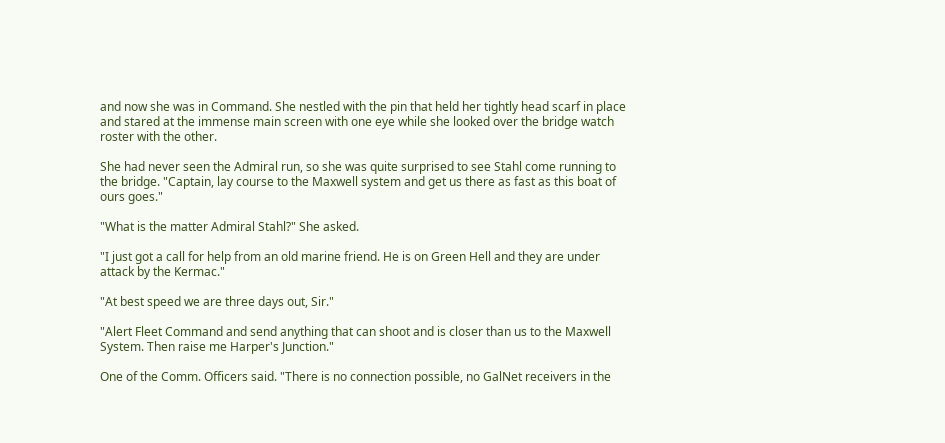and now she was in Command. She nestled with the pin that held her tightly head scarf in place and stared at the immense main screen with one eye while she looked over the bridge watch roster with the other.

She had never seen the Admiral run, so she was quite surprised to see Stahl come running to the bridge. "Captain, lay course to the Maxwell system and get us there as fast as this boat of ours goes."

"What is the matter Admiral Stahl?" She asked.

"I just got a call for help from an old marine friend. He is on Green Hell and they are under attack by the Kermac."

"At best speed we are three days out, Sir."

"Alert Fleet Command and send anything that can shoot and is closer than us to the Maxwell System. Then raise me Harper's Junction."

One of the Comm. Officers said. "There is no connection possible, no GalNet receivers in the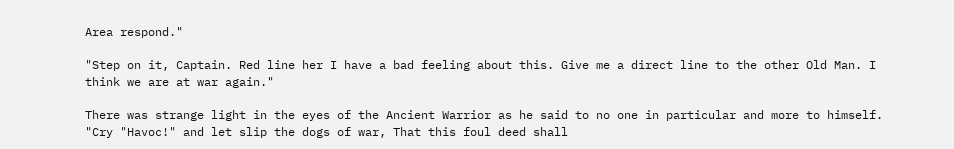Area respond."

"Step on it, Captain. Red line her I have a bad feeling about this. Give me a direct line to the other Old Man. I think we are at war again."

There was strange light in the eyes of the Ancient Warrior as he said to no one in particular and more to himself. "Cry "Havoc!" and let slip the dogs of war, That this foul deed shall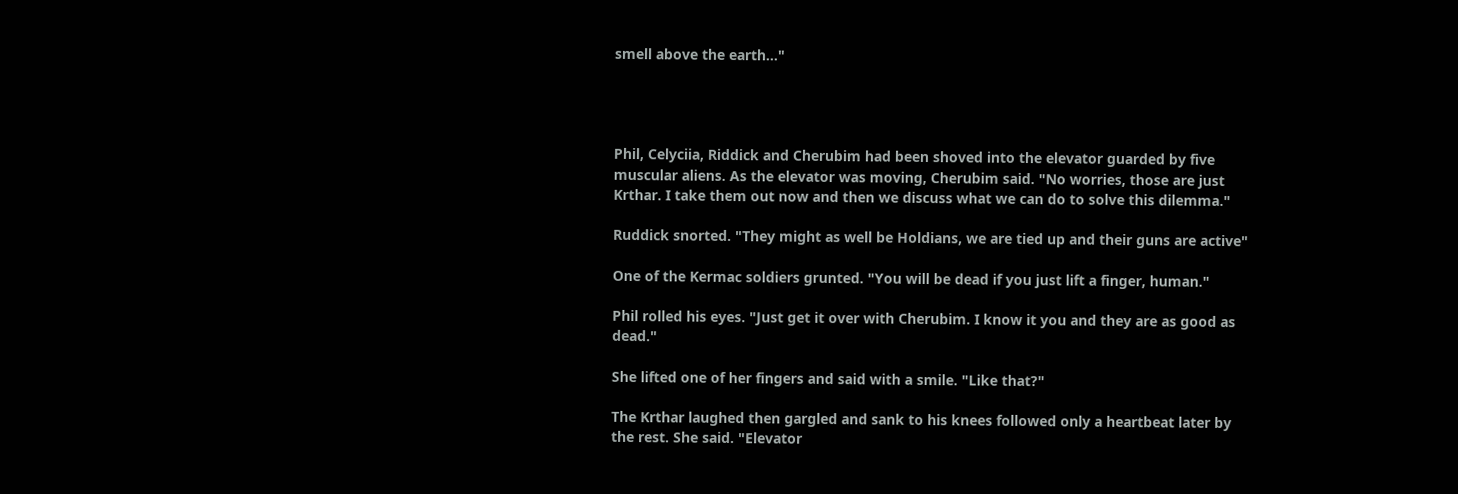smell above the earth…"




Phil, Celyciia, Riddick and Cherubim had been shoved into the elevator guarded by five muscular aliens. As the elevator was moving, Cherubim said. "No worries, those are just Krthar. I take them out now and then we discuss what we can do to solve this dilemma."

Ruddick snorted. "They might as well be Holdians, we are tied up and their guns are active"

One of the Kermac soldiers grunted. "You will be dead if you just lift a finger, human."

Phil rolled his eyes. "Just get it over with Cherubim. I know it you and they are as good as dead."

She lifted one of her fingers and said with a smile. "Like that?"

The Krthar laughed then gargled and sank to his knees followed only a heartbeat later by the rest. She said. "Elevator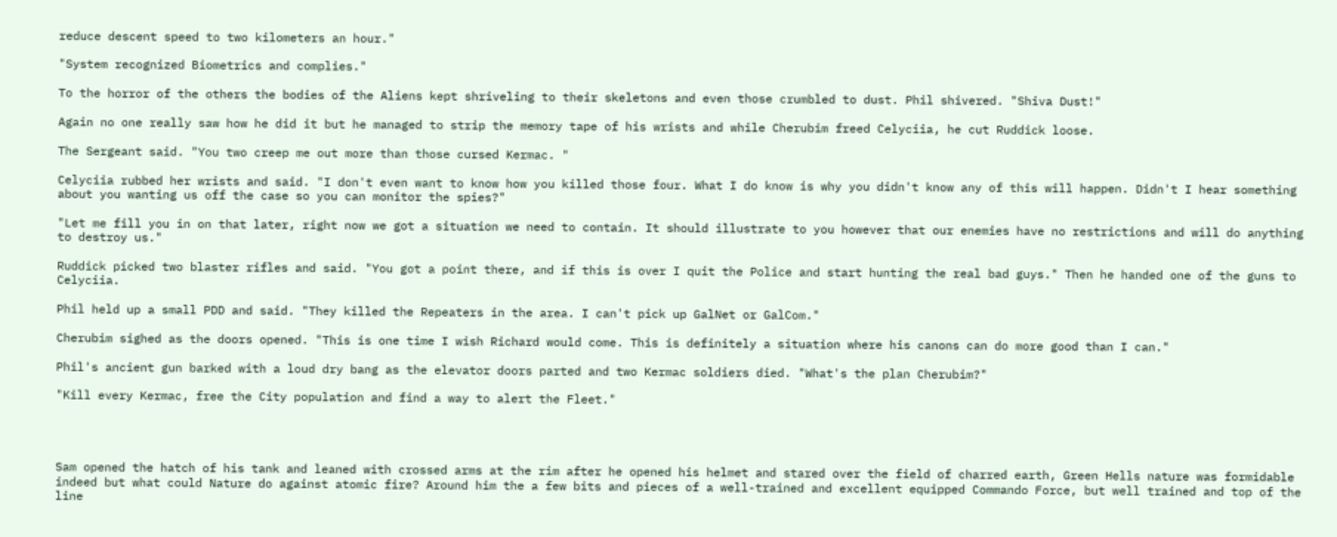reduce descent speed to two kilometers an hour."

"System recognized Biometrics and complies."

To the horror of the others the bodies of the Aliens kept shriveling to their skeletons and even those crumbled to dust. Phil shivered. "Shiva Dust!"

Again no one really saw how he did it but he managed to strip the memory tape of his wrists and while Cherubim freed Celyciia, he cut Ruddick loose.

The Sergeant said. "You two creep me out more than those cursed Kermac. "

Celyciia rubbed her wrists and said. "I don't even want to know how you killed those four. What I do know is why you didn't know any of this will happen. Didn't I hear something about you wanting us off the case so you can monitor the spies?"

"Let me fill you in on that later, right now we got a situation we need to contain. It should illustrate to you however that our enemies have no restrictions and will do anything to destroy us."

Ruddick picked two blaster rifles and said. "You got a point there, and if this is over I quit the Police and start hunting the real bad guys." Then he handed one of the guns to Celyciia.

Phil held up a small PDD and said. "They killed the Repeaters in the area. I can't pick up GalNet or GalCom."

Cherubim sighed as the doors opened. "This is one time I wish Richard would come. This is definitely a situation where his canons can do more good than I can."

Phil's ancient gun barked with a loud dry bang as the elevator doors parted and two Kermac soldiers died. "What's the plan Cherubim?"

"Kill every Kermac, free the City population and find a way to alert the Fleet."




Sam opened the hatch of his tank and leaned with crossed arms at the rim after he opened his helmet and stared over the field of charred earth, Green Hells nature was formidable indeed but what could Nature do against atomic fire? Around him the a few bits and pieces of a well-trained and excellent equipped Commando Force, but well trained and top of the line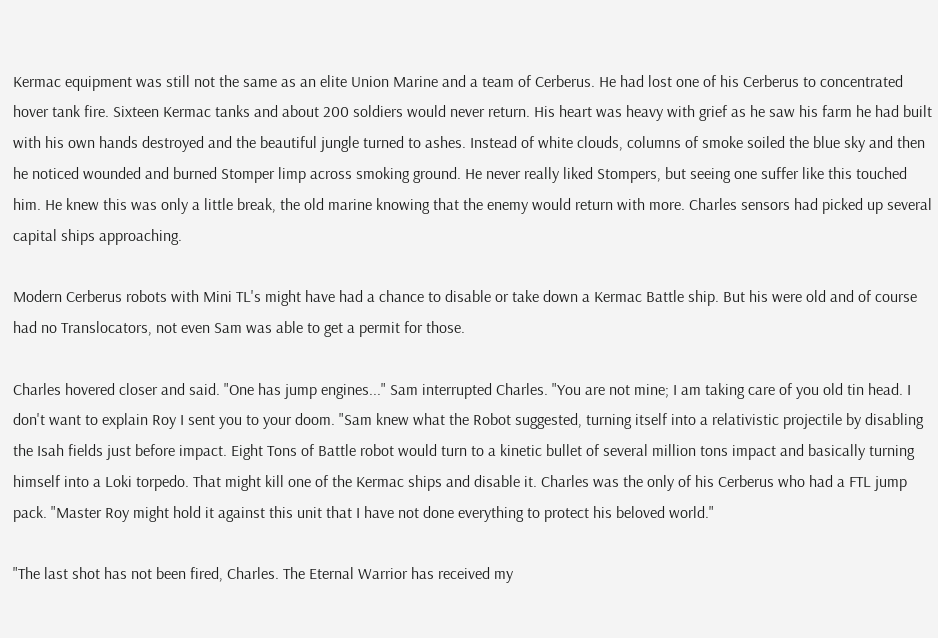Kermac equipment was still not the same as an elite Union Marine and a team of Cerberus. He had lost one of his Cerberus to concentrated hover tank fire. Sixteen Kermac tanks and about 200 soldiers would never return. His heart was heavy with grief as he saw his farm he had built with his own hands destroyed and the beautiful jungle turned to ashes. Instead of white clouds, columns of smoke soiled the blue sky and then he noticed wounded and burned Stomper limp across smoking ground. He never really liked Stompers, but seeing one suffer like this touched him. He knew this was only a little break, the old marine knowing that the enemy would return with more. Charles sensors had picked up several capital ships approaching.

Modern Cerberus robots with Mini TL's might have had a chance to disable or take down a Kermac Battle ship. But his were old and of course had no Translocators, not even Sam was able to get a permit for those.

Charles hovered closer and said. "One has jump engines..." Sam interrupted Charles. "You are not mine; I am taking care of you old tin head. I don't want to explain Roy I sent you to your doom. "Sam knew what the Robot suggested, turning itself into a relativistic projectile by disabling the Isah fields just before impact. Eight Tons of Battle robot would turn to a kinetic bullet of several million tons impact and basically turning himself into a Loki torpedo. That might kill one of the Kermac ships and disable it. Charles was the only of his Cerberus who had a FTL jump pack. "Master Roy might hold it against this unit that I have not done everything to protect his beloved world."

"The last shot has not been fired, Charles. The Eternal Warrior has received my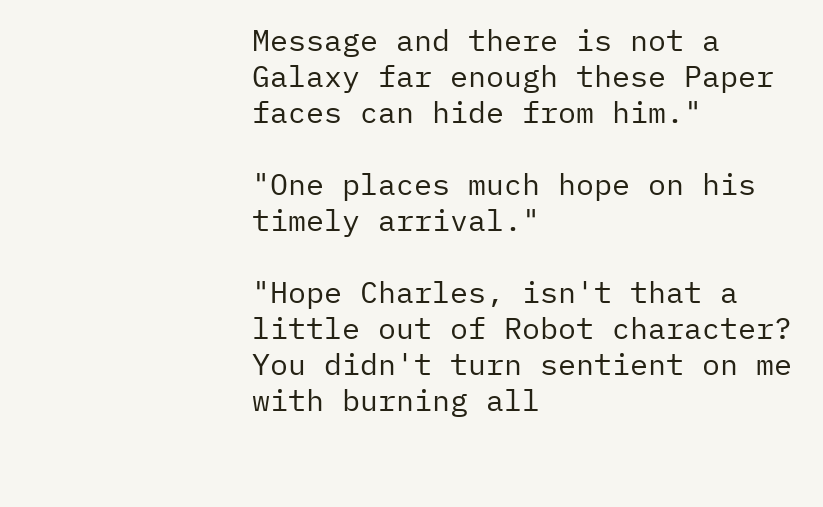Message and there is not a Galaxy far enough these Paper faces can hide from him."

"One places much hope on his timely arrival."

"Hope Charles, isn't that a little out of Robot character? You didn't turn sentient on me with burning all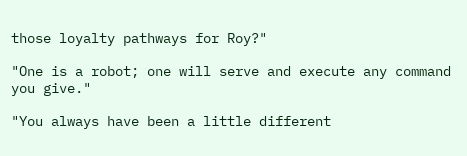those loyalty pathways for Roy?"

"One is a robot; one will serve and execute any command you give."

"You always have been a little different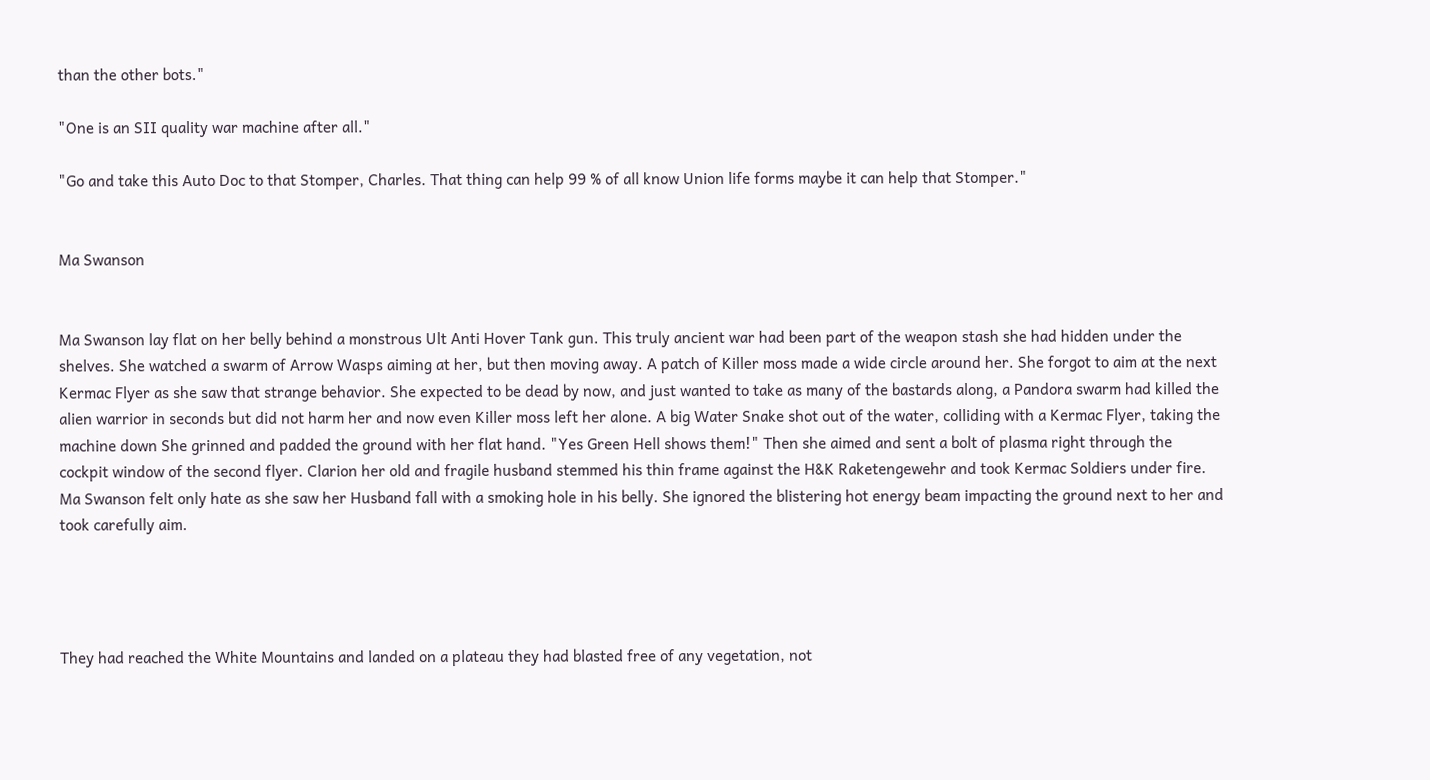than the other bots."

"One is an SII quality war machine after all."

"Go and take this Auto Doc to that Stomper, Charles. That thing can help 99 % of all know Union life forms maybe it can help that Stomper."


Ma Swanson


Ma Swanson lay flat on her belly behind a monstrous Ult Anti Hover Tank gun. This truly ancient war had been part of the weapon stash she had hidden under the shelves. She watched a swarm of Arrow Wasps aiming at her, but then moving away. A patch of Killer moss made a wide circle around her. She forgot to aim at the next Kermac Flyer as she saw that strange behavior. She expected to be dead by now, and just wanted to take as many of the bastards along, a Pandora swarm had killed the alien warrior in seconds but did not harm her and now even Killer moss left her alone. A big Water Snake shot out of the water, colliding with a Kermac Flyer, taking the machine down She grinned and padded the ground with her flat hand. "Yes Green Hell shows them!" Then she aimed and sent a bolt of plasma right through the cockpit window of the second flyer. Clarion her old and fragile husband stemmed his thin frame against the H&K Raketengewehr and took Kermac Soldiers under fire. Ma Swanson felt only hate as she saw her Husband fall with a smoking hole in his belly. She ignored the blistering hot energy beam impacting the ground next to her and took carefully aim.




They had reached the White Mountains and landed on a plateau they had blasted free of any vegetation, not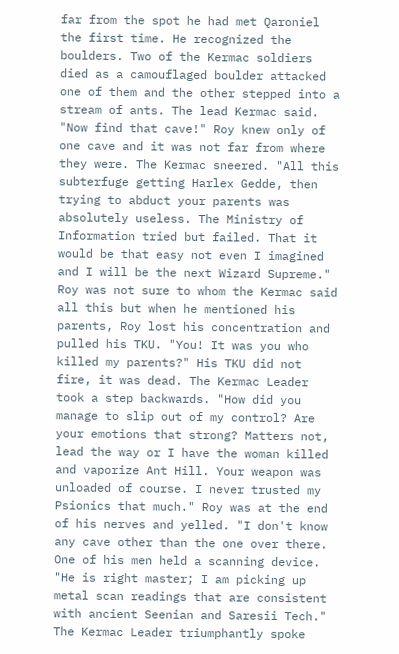far from the spot he had met Qaroniel the first time. He recognized the boulders. Two of the Kermac soldiers died as a camouflaged boulder attacked one of them and the other stepped into a stream of ants. The lead Kermac said. "Now find that cave!" Roy knew only of one cave and it was not far from where they were. The Kermac sneered. "All this subterfuge getting Harlex Gedde, then trying to abduct your parents was absolutely useless. The Ministry of Information tried but failed. That it would be that easy not even I imagined and I will be the next Wizard Supreme." Roy was not sure to whom the Kermac said all this but when he mentioned his parents, Roy lost his concentration and pulled his TKU. "You! It was you who killed my parents?" His TKU did not fire, it was dead. The Kermac Leader took a step backwards. "How did you manage to slip out of my control? Are your emotions that strong? Matters not, lead the way or I have the woman killed and vaporize Ant Hill. Your weapon was unloaded of course. I never trusted my Psionics that much." Roy was at the end of his nerves and yelled. "I don't know any cave other than the one over there. One of his men held a scanning device. "He is right master; I am picking up metal scan readings that are consistent with ancient Seenian and Saresii Tech." The Kermac Leader triumphantly spoke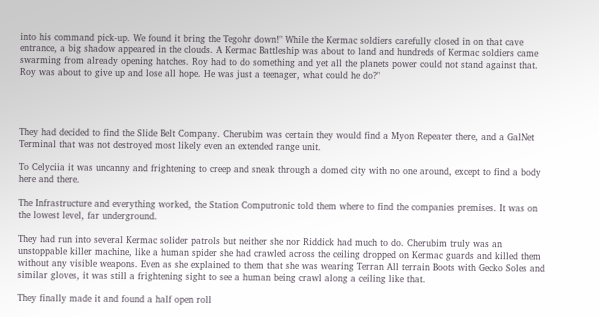into his command pick-up. We found it bring the Tegohr down!" While the Kermac soldiers carefully closed in on that cave entrance, a big shadow appeared in the clouds. A Kermac Battleship was about to land and hundreds of Kermac soldiers came swarming from already opening hatches. Roy had to do something and yet all the planets power could not stand against that. Roy was about to give up and lose all hope. He was just a teenager, what could he do?"




They had decided to find the Slide Belt Company. Cherubim was certain they would find a Myon Repeater there, and a GalNet Terminal that was not destroyed most likely even an extended range unit.

To Celyciia it was uncanny and frightening to creep and sneak through a domed city with no one around, except to find a body here and there.

The Infrastructure and everything worked, the Station Computronic told them where to find the companies premises. It was on the lowest level, far underground.

They had run into several Kermac solider patrols but neither she nor Riddick had much to do. Cherubim truly was an unstoppable killer machine, like a human spider she had crawled across the ceiling dropped on Kermac guards and killed them without any visible weapons. Even as she explained to them that she was wearing Terran All terrain Boots with Gecko Soles and similar gloves, it was still a frightening sight to see a human being crawl along a ceiling like that.

They finally made it and found a half open roll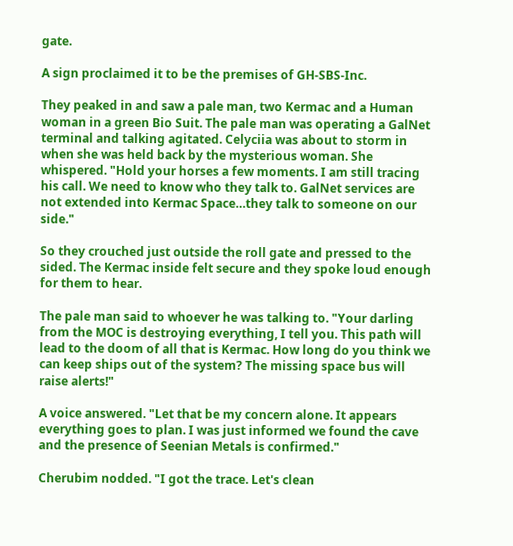gate.

A sign proclaimed it to be the premises of GH-SBS-Inc.

They peaked in and saw a pale man, two Kermac and a Human woman in a green Bio Suit. The pale man was operating a GalNet terminal and talking agitated. Celyciia was about to storm in when she was held back by the mysterious woman. She whispered. "Hold your horses a few moments. I am still tracing his call. We need to know who they talk to. GalNet services are not extended into Kermac Space…they talk to someone on our side."

So they crouched just outside the roll gate and pressed to the sided. The Kermac inside felt secure and they spoke loud enough for them to hear.

The pale man said to whoever he was talking to. "Your darling from the MOC is destroying everything, I tell you. This path will lead to the doom of all that is Kermac. How long do you think we can keep ships out of the system? The missing space bus will raise alerts!"

A voice answered. "Let that be my concern alone. It appears everything goes to plan. I was just informed we found the cave and the presence of Seenian Metals is confirmed."

Cherubim nodded. "I got the trace. Let's clean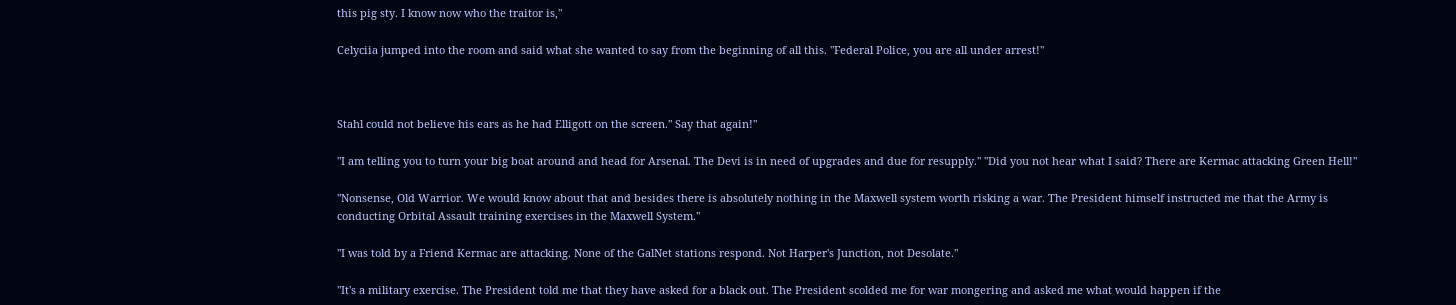this pig sty. I know now who the traitor is,"

Celyciia jumped into the room and said what she wanted to say from the beginning of all this. "Federal Police, you are all under arrest!"



Stahl could not believe his ears as he had Elligott on the screen." Say that again!"

"I am telling you to turn your big boat around and head for Arsenal. The Devi is in need of upgrades and due for resupply." "Did you not hear what I said? There are Kermac attacking Green Hell!"

"Nonsense, Old Warrior. We would know about that and besides there is absolutely nothing in the Maxwell system worth risking a war. The President himself instructed me that the Army is conducting Orbital Assault training exercises in the Maxwell System."

"I was told by a Friend Kermac are attacking. None of the GalNet stations respond. Not Harper's Junction, not Desolate."

"It's a military exercise. The President told me that they have asked for a black out. The President scolded me for war mongering and asked me what would happen if the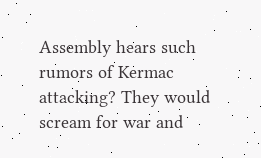Assembly hears such rumors of Kermac attacking? They would scream for war and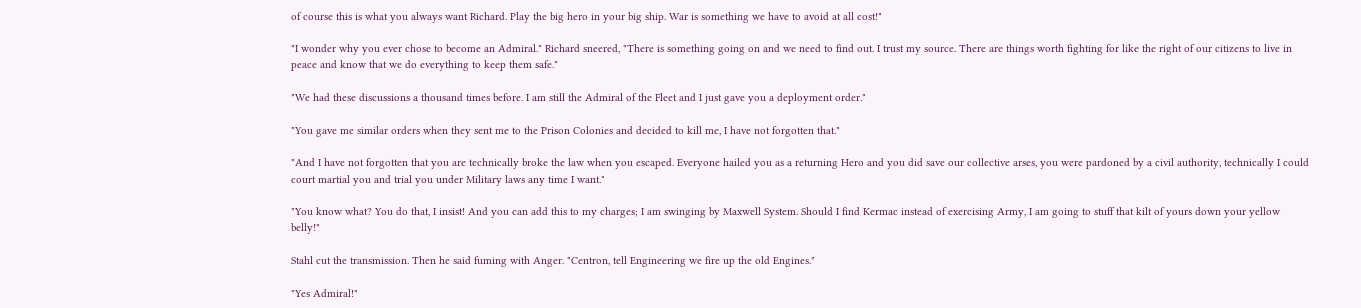of course this is what you always want Richard. Play the big hero in your big ship. War is something we have to avoid at all cost!"

"I wonder why you ever chose to become an Admiral." Richard sneered, "There is something going on and we need to find out. I trust my source. There are things worth fighting for like the right of our citizens to live in peace and know that we do everything to keep them safe."

"We had these discussions a thousand times before. I am still the Admiral of the Fleet and I just gave you a deployment order."

"You gave me similar orders when they sent me to the Prison Colonies and decided to kill me, I have not forgotten that."

"And I have not forgotten that you are technically broke the law when you escaped. Everyone hailed you as a returning Hero and you did save our collective arses, you were pardoned by a civil authority, technically I could court martial you and trial you under Military laws any time I want."

"You know what? You do that, I insist! And you can add this to my charges; I am swinging by Maxwell System. Should I find Kermac instead of exercising Army, I am going to stuff that kilt of yours down your yellow belly!"

Stahl cut the transmission. Then he said fuming with Anger. "Centron, tell Engineering we fire up the old Engines."

"Yes Admiral!"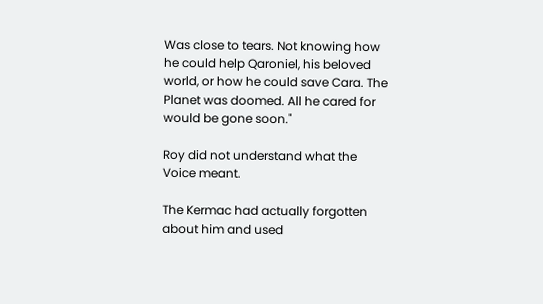Was close to tears. Not knowing how he could help Qaroniel, his beloved world, or how he could save Cara. The Planet was doomed. All he cared for would be gone soon."

Roy did not understand what the Voice meant.

The Kermac had actually forgotten about him and used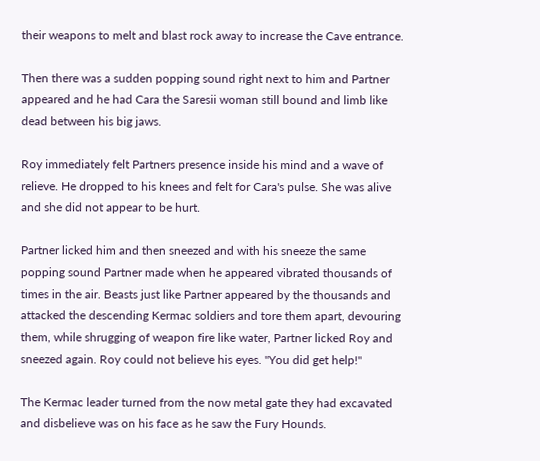their weapons to melt and blast rock away to increase the Cave entrance.

Then there was a sudden popping sound right next to him and Partner appeared and he had Cara the Saresii woman still bound and limb like dead between his big jaws.

Roy immediately felt Partners presence inside his mind and a wave of relieve. He dropped to his knees and felt for Cara's pulse. She was alive and she did not appear to be hurt.

Partner licked him and then sneezed and with his sneeze the same popping sound Partner made when he appeared vibrated thousands of times in the air. Beasts just like Partner appeared by the thousands and attacked the descending Kermac soldiers and tore them apart, devouring them, while shrugging of weapon fire like water, Partner licked Roy and sneezed again. Roy could not believe his eyes. "You did get help!"

The Kermac leader turned from the now metal gate they had excavated and disbelieve was on his face as he saw the Fury Hounds.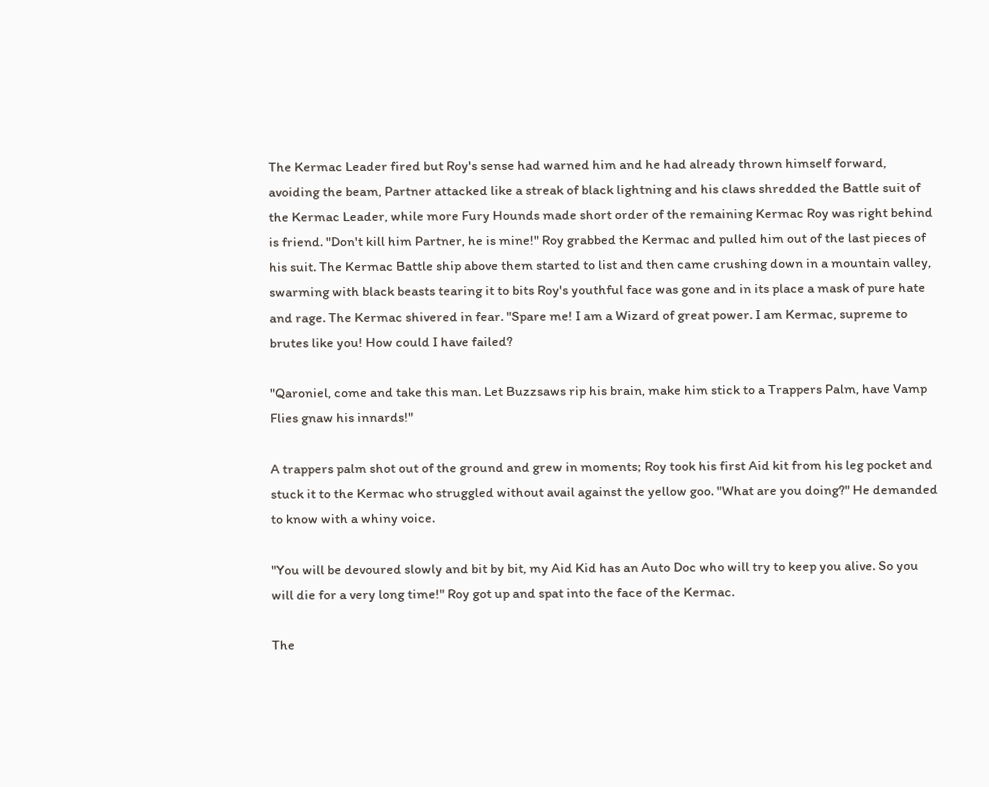The Kermac Leader fired but Roy's sense had warned him and he had already thrown himself forward, avoiding the beam, Partner attacked like a streak of black lightning and his claws shredded the Battle suit of the Kermac Leader, while more Fury Hounds made short order of the remaining Kermac Roy was right behind is friend. "Don't kill him Partner, he is mine!" Roy grabbed the Kermac and pulled him out of the last pieces of his suit. The Kermac Battle ship above them started to list and then came crushing down in a mountain valley, swarming with black beasts tearing it to bits Roy's youthful face was gone and in its place a mask of pure hate and rage. The Kermac shivered in fear. "Spare me! I am a Wizard of great power. I am Kermac, supreme to brutes like you! How could I have failed?

"Qaroniel, come and take this man. Let Buzzsaws rip his brain, make him stick to a Trappers Palm, have Vamp Flies gnaw his innards!"

A trappers palm shot out of the ground and grew in moments; Roy took his first Aid kit from his leg pocket and stuck it to the Kermac who struggled without avail against the yellow goo. "What are you doing?" He demanded to know with a whiny voice.

"You will be devoured slowly and bit by bit, my Aid Kid has an Auto Doc who will try to keep you alive. So you will die for a very long time!" Roy got up and spat into the face of the Kermac.

The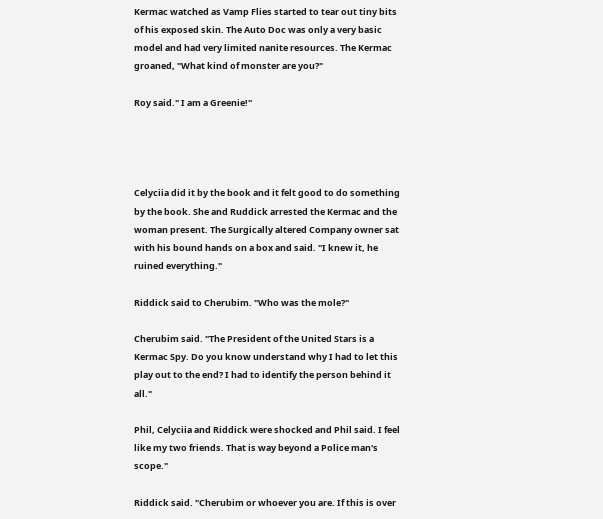Kermac watched as Vamp Flies started to tear out tiny bits of his exposed skin. The Auto Doc was only a very basic model and had very limited nanite resources. The Kermac groaned, "What kind of monster are you?"

Roy said." I am a Greenie!"




Celyciia did it by the book and it felt good to do something by the book. She and Ruddick arrested the Kermac and the woman present. The Surgically altered Company owner sat with his bound hands on a box and said. "I knew it, he ruined everything."

Riddick said to Cherubim. "Who was the mole?"

Cherubim said. "The President of the United Stars is a Kermac Spy. Do you know understand why I had to let this play out to the end? I had to identify the person behind it all."

Phil, Celyciia and Riddick were shocked and Phil said. I feel like my two friends. That is way beyond a Police man's scope."

Riddick said. "Cherubim or whoever you are. If this is over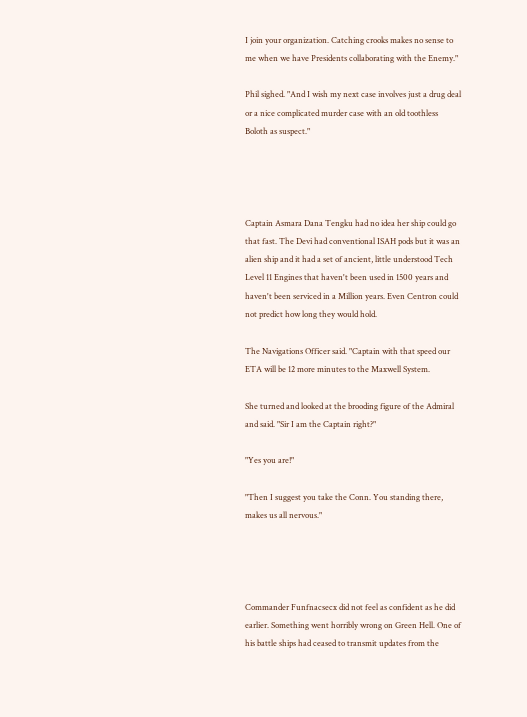I join your organization. Catching crooks makes no sense to me when we have Presidents collaborating with the Enemy."

Phil sighed. "And I wish my next case involves just a drug deal or a nice complicated murder case with an old toothless Boloth as suspect."




Captain Asmara Dana Tengku had no idea her ship could go that fast. The Devi had conventional ISAH pods but it was an alien ship and it had a set of ancient, little understood Tech Level 11 Engines that haven't been used in 1500 years and haven't been serviced in a Million years. Even Centron could not predict how long they would hold.

The Navigations Officer said. "Captain with that speed our ETA will be 12 more minutes to the Maxwell System.

She turned and looked at the brooding figure of the Admiral and said. "Sir I am the Captain right?"

"Yes you are!"

"Then I suggest you take the Conn. You standing there, makes us all nervous."




Commander Funfnacsecx did not feel as confident as he did earlier. Something went horribly wrong on Green Hell. One of his battle ships had ceased to transmit updates from the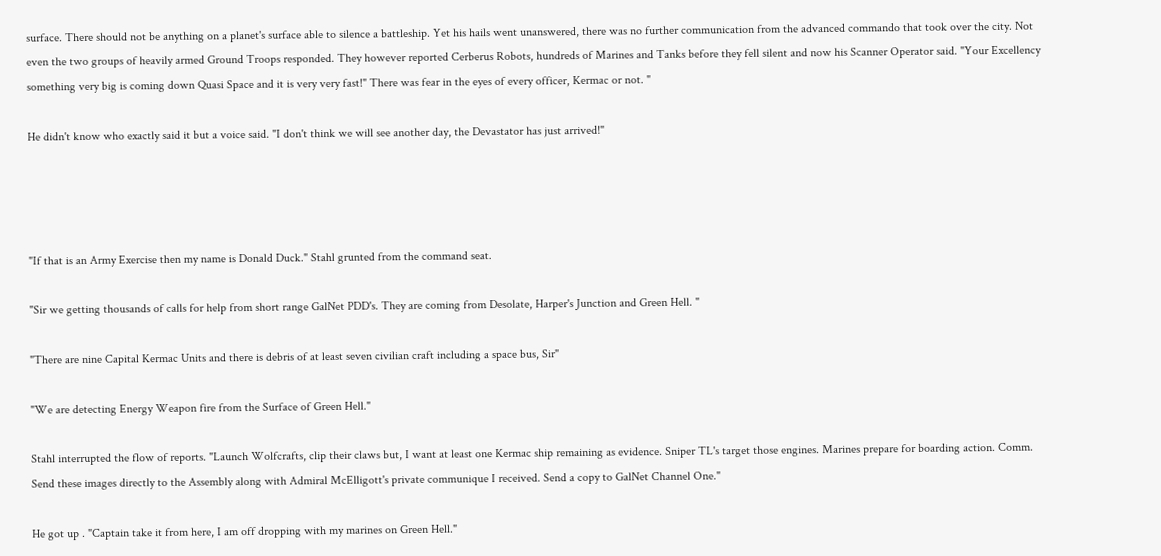surface. There should not be anything on a planet's surface able to silence a battleship. Yet his hails went unanswered, there was no further communication from the advanced commando that took over the city. Not even the two groups of heavily armed Ground Troops responded. They however reported Cerberus Robots, hundreds of Marines and Tanks before they fell silent and now his Scanner Operator said. "Your Excellency something very big is coming down Quasi Space and it is very very fast!" There was fear in the eyes of every officer, Kermac or not. "

He didn't know who exactly said it but a voice said. "I don't think we will see another day, the Devastator has just arrived!"




"If that is an Army Exercise then my name is Donald Duck." Stahl grunted from the command seat.

"Sir we getting thousands of calls for help from short range GalNet PDD's. They are coming from Desolate, Harper's Junction and Green Hell. "

"There are nine Capital Kermac Units and there is debris of at least seven civilian craft including a space bus, Sir"

"We are detecting Energy Weapon fire from the Surface of Green Hell."

Stahl interrupted the flow of reports. "Launch Wolfcrafts, clip their claws but, I want at least one Kermac ship remaining as evidence. Sniper TL's target those engines. Marines prepare for boarding action. Comm. Send these images directly to the Assembly along with Admiral McElligott's private communique I received. Send a copy to GalNet Channel One."

He got up . "Captain take it from here, I am off dropping with my marines on Green Hell."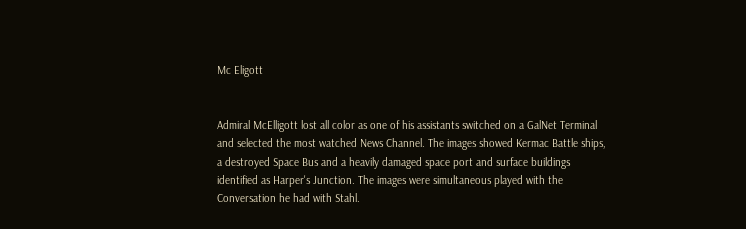Mc Eligott


Admiral McElligott lost all color as one of his assistants switched on a GalNet Terminal and selected the most watched News Channel. The images showed Kermac Battle ships, a destroyed Space Bus and a heavily damaged space port and surface buildings identified as Harper's Junction. The images were simultaneous played with the Conversation he had with Stahl.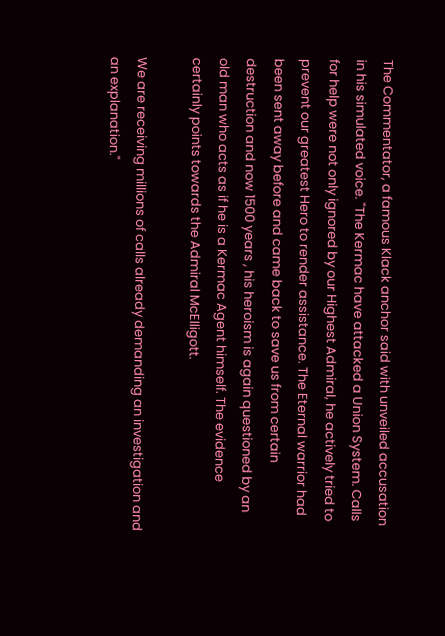The Commentator, a famous Klack anchor said with unveiled accusation in his simulated voice. "The Kermac have attacked a Union System. Calls for help were not only ignored by our Highest Admiral, he actively tried to prevent our greatest Hero to render assistance. The Eternal warrior had been sent away before and came back to save us from certain destruction and now 1500 years , his heroism is again questioned by an old man who acts as if he is a Kermac Agent himself. The evidence certainly points towards the Admiral McElligott.

We are receiving millions of calls already demanding an investigation and an explanation."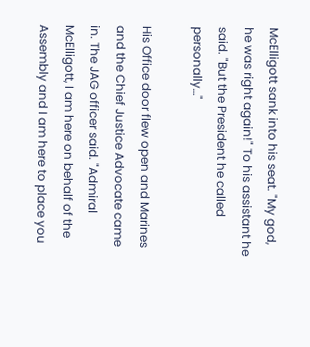McElligott sank into his seat. "My god, he was right again!" To his assistant he said. "But the President he called personally…"

His Office door flew open and Marines and the Chief Justice Advocate came in. The JAG officer said. "Admiral McElligott, I am here on behalf of the Assembly and I am here to place you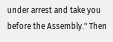under arrest and take you before the Assembly." Then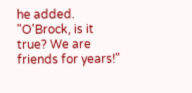he added. "O'Brock, is it true? We are friends for years!"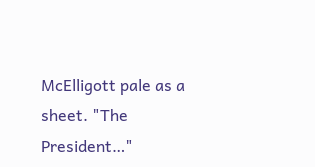McElligott pale as a sheet. "The President…"